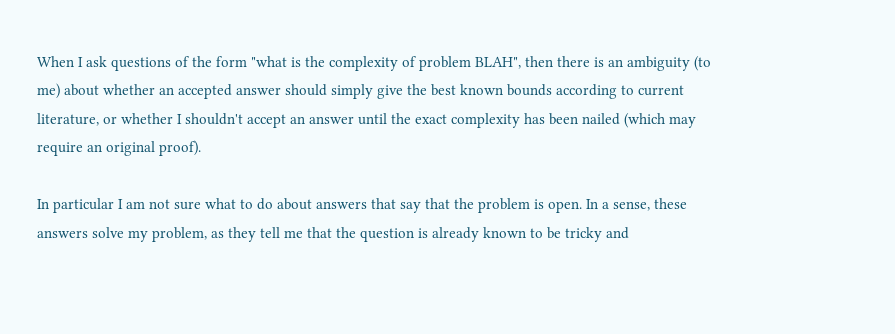When I ask questions of the form "what is the complexity of problem BLAH", then there is an ambiguity (to me) about whether an accepted answer should simply give the best known bounds according to current literature, or whether I shouldn't accept an answer until the exact complexity has been nailed (which may require an original proof).

In particular I am not sure what to do about answers that say that the problem is open. In a sense, these answers solve my problem, as they tell me that the question is already known to be tricky and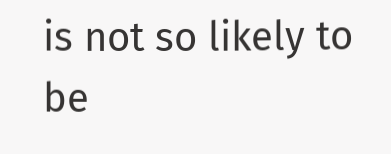is not so likely to be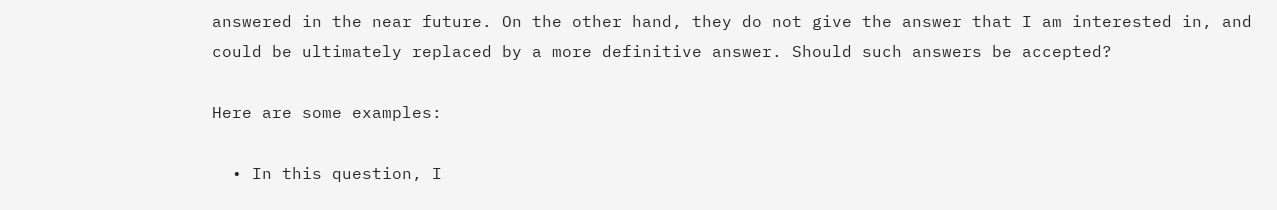answered in the near future. On the other hand, they do not give the answer that I am interested in, and could be ultimately replaced by a more definitive answer. Should such answers be accepted?

Here are some examples:

  • In this question, I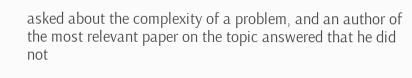asked about the complexity of a problem, and an author of the most relevant paper on the topic answered that he did not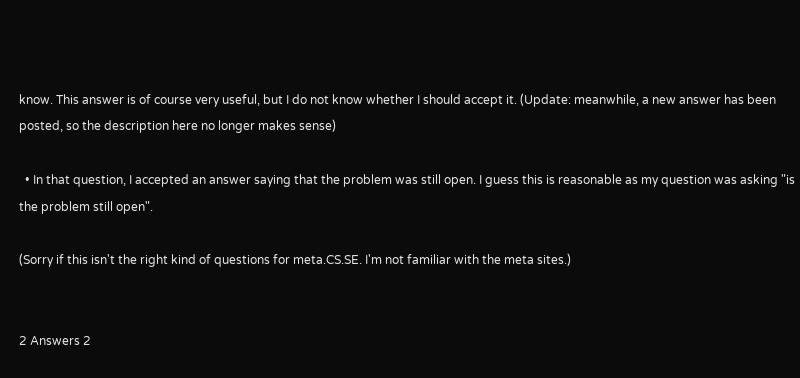know. This answer is of course very useful, but I do not know whether I should accept it. (Update: meanwhile, a new answer has been posted, so the description here no longer makes sense)

  • In that question, I accepted an answer saying that the problem was still open. I guess this is reasonable as my question was asking "is the problem still open".

(Sorry if this isn't the right kind of questions for meta.CS.SE. I'm not familiar with the meta sites.)


2 Answers 2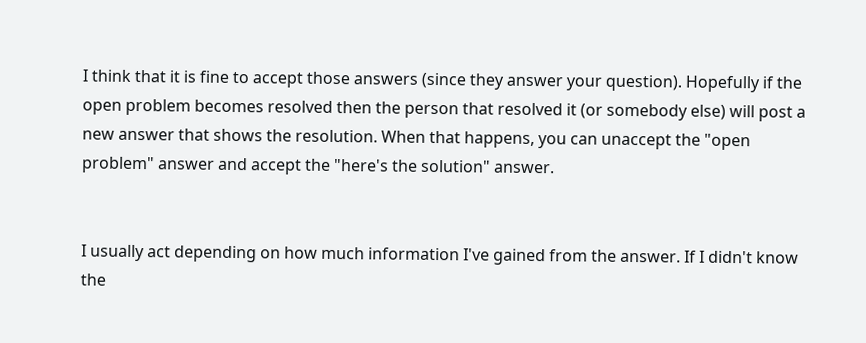I think that it is fine to accept those answers (since they answer your question). Hopefully if the open problem becomes resolved then the person that resolved it (or somebody else) will post a new answer that shows the resolution. When that happens, you can unaccept the "open problem" answer and accept the "here's the solution" answer.


I usually act depending on how much information I've gained from the answer. If I didn't know the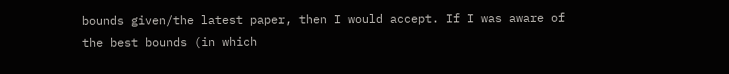bounds given/the latest paper, then I would accept. If I was aware of the best bounds (in which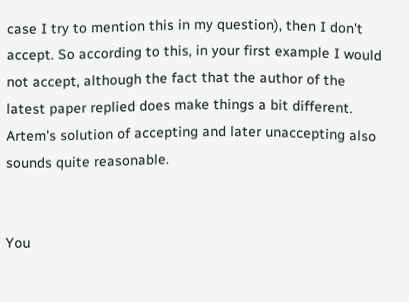case I try to mention this in my question), then I don't accept. So according to this, in your first example I would not accept, although the fact that the author of the latest paper replied does make things a bit different. Artem's solution of accepting and later unaccepting also sounds quite reasonable.


You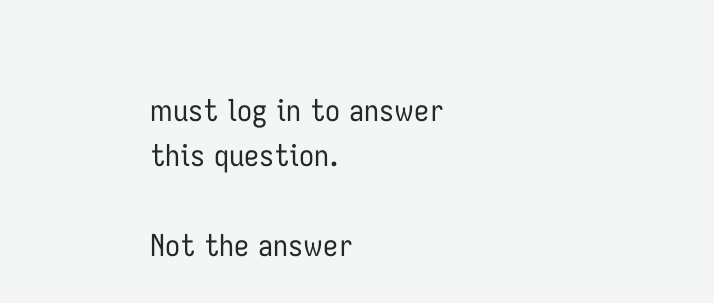must log in to answer this question.

Not the answer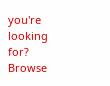you're looking for? Browse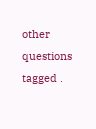other questions tagged .